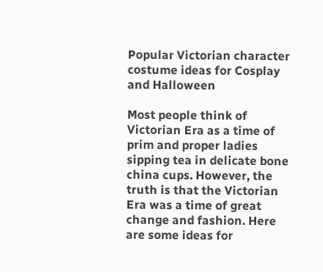Popular Victorian character costume ideas for Cosplay and Halloween

Most people think of Victorian Era as a time of prim and proper ladies sipping tea in delicate bone china cups. However, the truth is that the Victorian Era was a time of great change and fashion. Here are some ideas for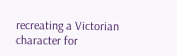recreating a Victorian character for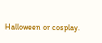Halloween or cosplay.